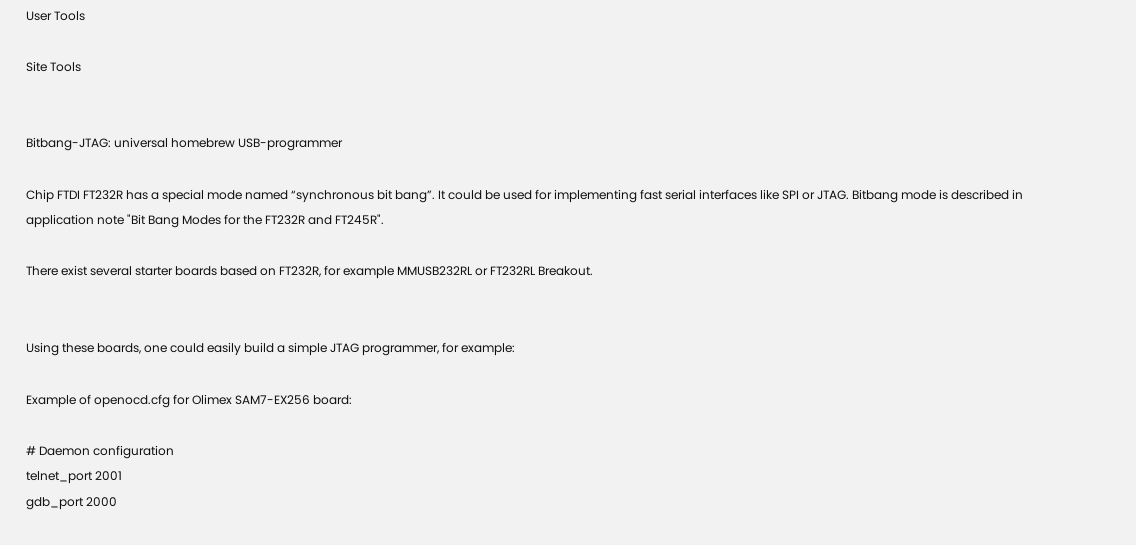User Tools

Site Tools


Bitbang-JTAG: universal homebrew USB-programmer

Chip FTDI FT232R has a special mode named “synchronous bit bang”. It could be used for implementing fast serial interfaces like SPI or JTAG. Bitbang mode is described in application note "Bit Bang Modes for the FT232R and FT245R".

There exist several starter boards based on FT232R, for example MMUSB232RL or FT232RL Breakout.


Using these boards, one could easily build a simple JTAG programmer, for example:

Example of openocd.cfg for Olimex SAM7-EX256 board:

# Daemon configuration
telnet_port 2001
gdb_port 2000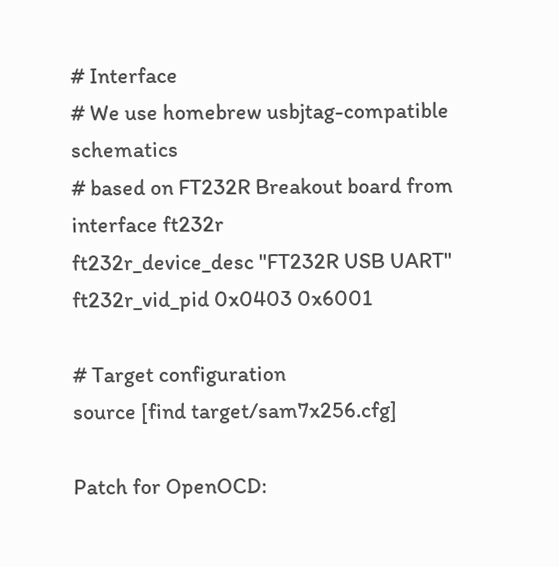# Interface
# We use homebrew usbjtag-compatible schematics
# based on FT232R Breakout board from
interface ft232r
ft232r_device_desc "FT232R USB UART"
ft232r_vid_pid 0x0403 0x6001

# Target configuration
source [find target/sam7x256.cfg]

Patch for OpenOCD: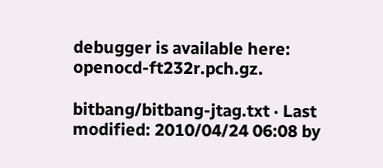debugger is available here: openocd-ft232r.pch.gz.

bitbang/bitbang-jtag.txt · Last modified: 2010/04/24 06:08 by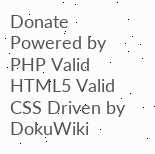Donate Powered by PHP Valid HTML5 Valid CSS Driven by DokuWiki